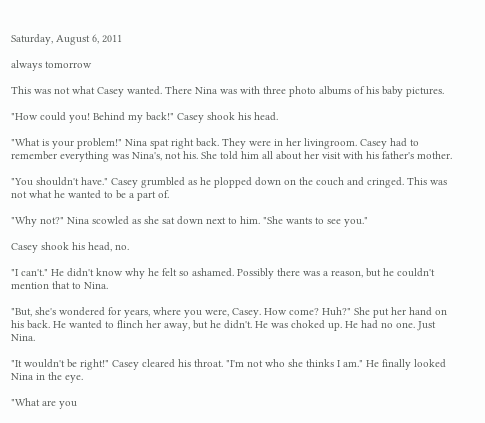Saturday, August 6, 2011

always tomorrow

This was not what Casey wanted. There Nina was with three photo albums of his baby pictures.

"How could you! Behind my back!" Casey shook his head.

"What is your problem!" Nina spat right back. They were in her livingroom. Casey had to remember everything was Nina's, not his. She told him all about her visit with his father's mother.

"You shouldn't have." Casey grumbled as he plopped down on the couch and cringed. This was not what he wanted to be a part of.

"Why not?" Nina scowled as she sat down next to him. "She wants to see you."

Casey shook his head, no.

"I can't." He didn't know why he felt so ashamed. Possibly there was a reason, but he couldn't mention that to Nina.

"But, she's wondered for years, where you were, Casey. How come? Huh?" She put her hand on his back. He wanted to flinch her away, but he didn't. He was choked up. He had no one. Just Nina.

"It wouldn't be right!" Casey cleared his throat. "I'm not who she thinks I am." He finally looked Nina in the eye.

"What are you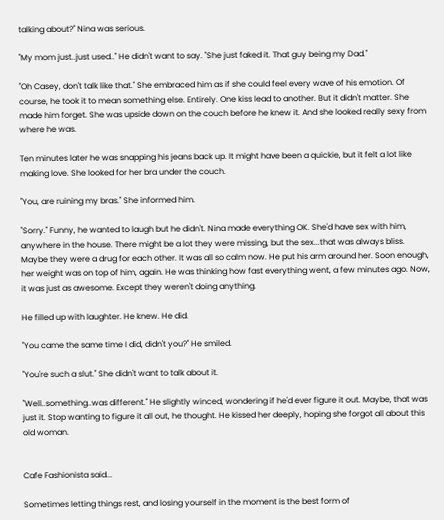talking about?" Nina was serious.

"My mom just..just used.." He didn't want to say. "She just faked it. That guy being my Dad."

"Oh Casey, don't talk like that." She embraced him as if she could feel every wave of his emotion. Of course, he took it to mean something else. Entirely. One kiss lead to another. But it didn't matter. She made him forget. She was upside down on the couch before he knew it. And she looked really sexy from where he was.

Ten minutes later he was snapping his jeans back up. It might have been a quickie, but it felt a lot like making love. She looked for her bra under the couch.

"You, are ruining my bras." She informed him.

"Sorry." Funny, he wanted to laugh but he didn't. Nina made everything OK. She'd have sex with him, anywhere in the house. There might be a lot they were missing, but the sex...that was always bliss. Maybe they were a drug for each other. It was all so calm now. He put his arm around her. Soon enough, her weight was on top of him, again. He was thinking how fast everything went, a few minutes ago. Now, it was just as awesome. Except they weren't doing anything.

He filled up with laughter. He knew. He did.

"You came the same time I did, didn't you?" He smiled.

"You're such a slut." She didn't want to talk about it.

"Well..something..was different." He slightly winced, wondering if he'd ever figure it out. Maybe, that was just it. Stop wanting to figure it all out, he thought. He kissed her deeply, hoping she forgot all about this old woman.


Cafe Fashionista said...

Sometimes letting things rest, and losing yourself in the moment is the best form of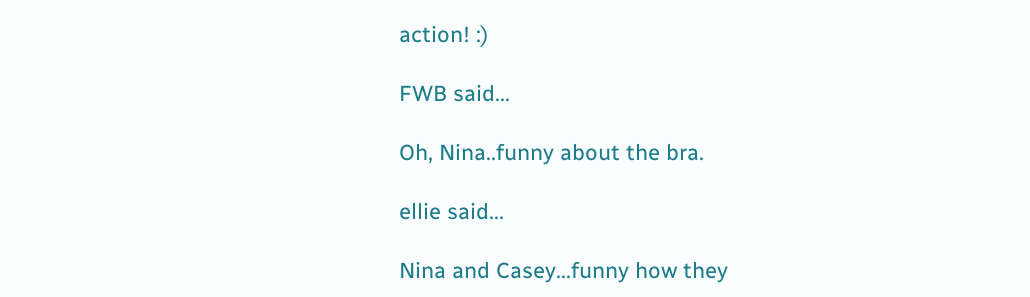action! :)

FWB said...

Oh, Nina..funny about the bra.

ellie said...

Nina and Casey...funny how they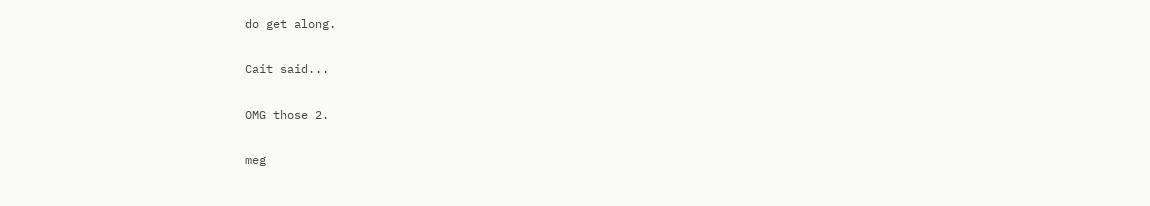do get along.

Cait said...

OMG those 2.

meg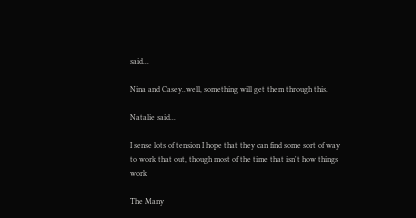said...

Nina and Casey..well, something will get them through this.

Natalie said...

I sense lots of tension I hope that they can find some sort of way to work that out, though most of the time that isn't how things work

The Many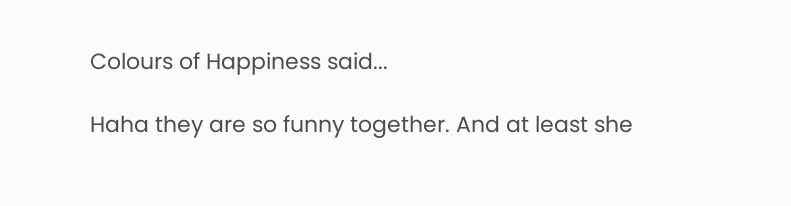Colours of Happiness said...

Haha they are so funny together. And at least she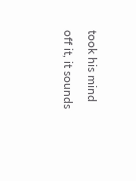took his mind off it, it sounds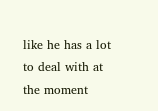like he has a lot to deal with at the moment